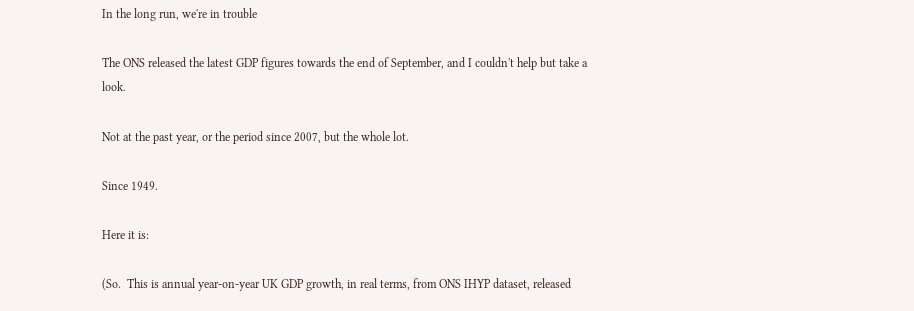In the long run, we're in trouble

The ONS released the latest GDP figures towards the end of September, and I couldn't help but take a look.

Not at the past year, or the period since 2007, but the whole lot.

Since 1949.

Here it is:

(So.  This is annual year-on-year UK GDP growth, in real terms, from ONS IHYP dataset, released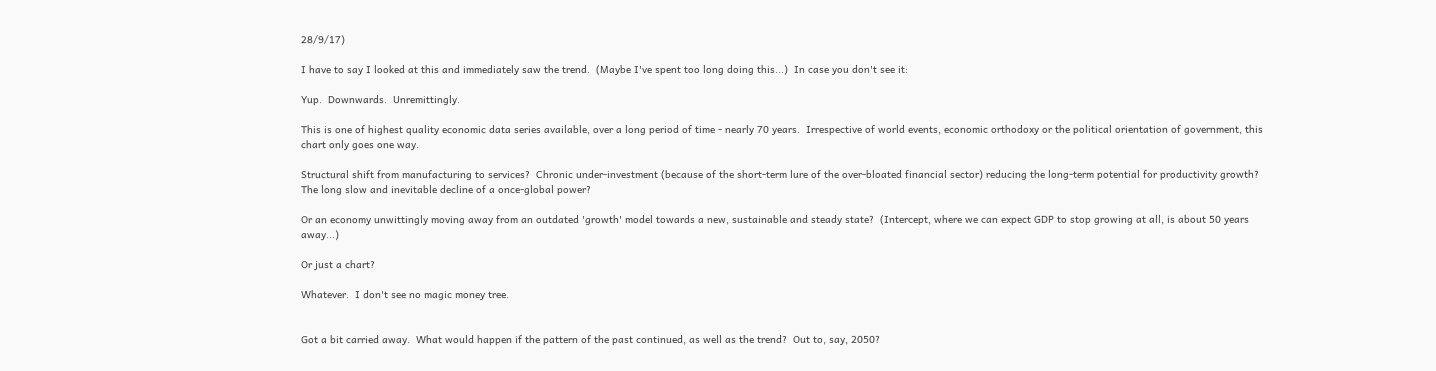28/9/17)

I have to say I looked at this and immediately saw the trend.  (Maybe I've spent too long doing this...)  In case you don't see it:

Yup.  Downwards.  Unremittingly.

This is one of highest quality economic data series available, over a long period of time - nearly 70 years.  Irrespective of world events, economic orthodoxy or the political orientation of government, this chart only goes one way.

Structural shift from manufacturing to services?  Chronic under-investment (because of the short-term lure of the over-bloated financial sector) reducing the long-term potential for productivity growth? The long slow and inevitable decline of a once-global power?

Or an economy unwittingly moving away from an outdated 'growth' model towards a new, sustainable and steady state?  (Intercept, where we can expect GDP to stop growing at all, is about 50 years away...)

Or just a chart?

Whatever.  I don't see no magic money tree.


Got a bit carried away.  What would happen if the pattern of the past continued, as well as the trend?  Out to, say, 2050?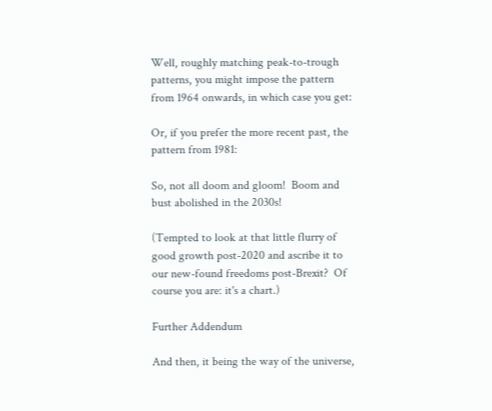Well, roughly matching peak-to-trough patterns, you might impose the pattern from 1964 onwards, in which case you get:

Or, if you prefer the more recent past, the pattern from 1981:

So, not all doom and gloom!  Boom and bust abolished in the 2030s!

(Tempted to look at that little flurry of good growth post-2020 and ascribe it to our new-found freedoms post-Brexit?  Of course you are: it's a chart.)

Further Addendum

And then, it being the way of the universe,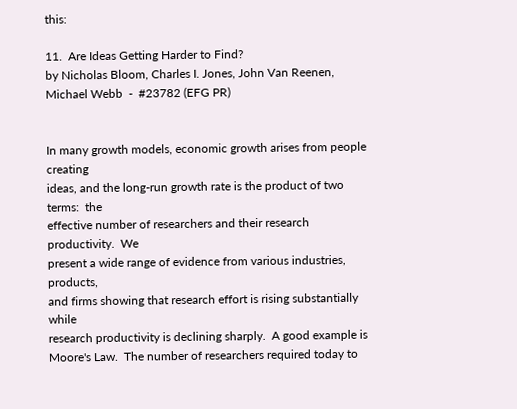this:

11.  Are Ideas Getting Harder to Find?
by Nicholas Bloom, Charles I. Jones, John Van Reenen, Michael Webb  -  #23782 (EFG PR)


In many growth models, economic growth arises from people creating
ideas, and the long-run growth rate is the product of two terms:  the
effective number of researchers and their research productivity.  We
present a wide range of evidence from various industries, products,
and firms showing that research effort is rising substantially while
research productivity is declining sharply.  A good example is
Moore's Law.  The number of researchers required today to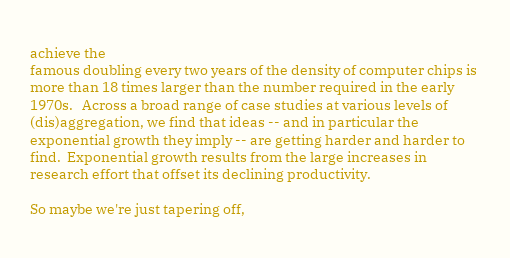achieve the
famous doubling every two years of the density of computer chips is
more than 18 times larger than the number required in the early
1970s.   Across a broad range of case studies at various levels of
(dis)aggregation, we find that ideas -- and in particular the
exponential growth they imply -- are getting harder and harder to
find.  Exponential growth results from the large increases in
research effort that offset its declining productivity.

So maybe we're just tapering off,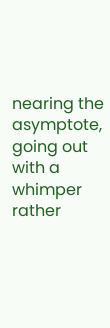nearing the asymptote, going out with a whimper rather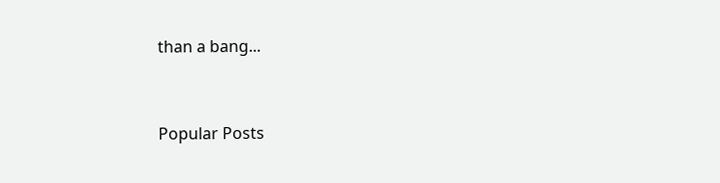than a bang...


Popular Posts